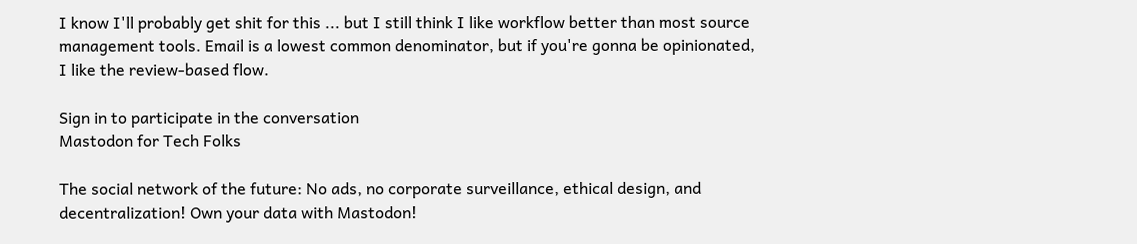I know I'll probably get shit for this ... but I still think I like workflow better than most source management tools. Email is a lowest common denominator, but if you're gonna be opinionated, I like the review-based flow.

Sign in to participate in the conversation
Mastodon for Tech Folks

The social network of the future: No ads, no corporate surveillance, ethical design, and decentralization! Own your data with Mastodon!